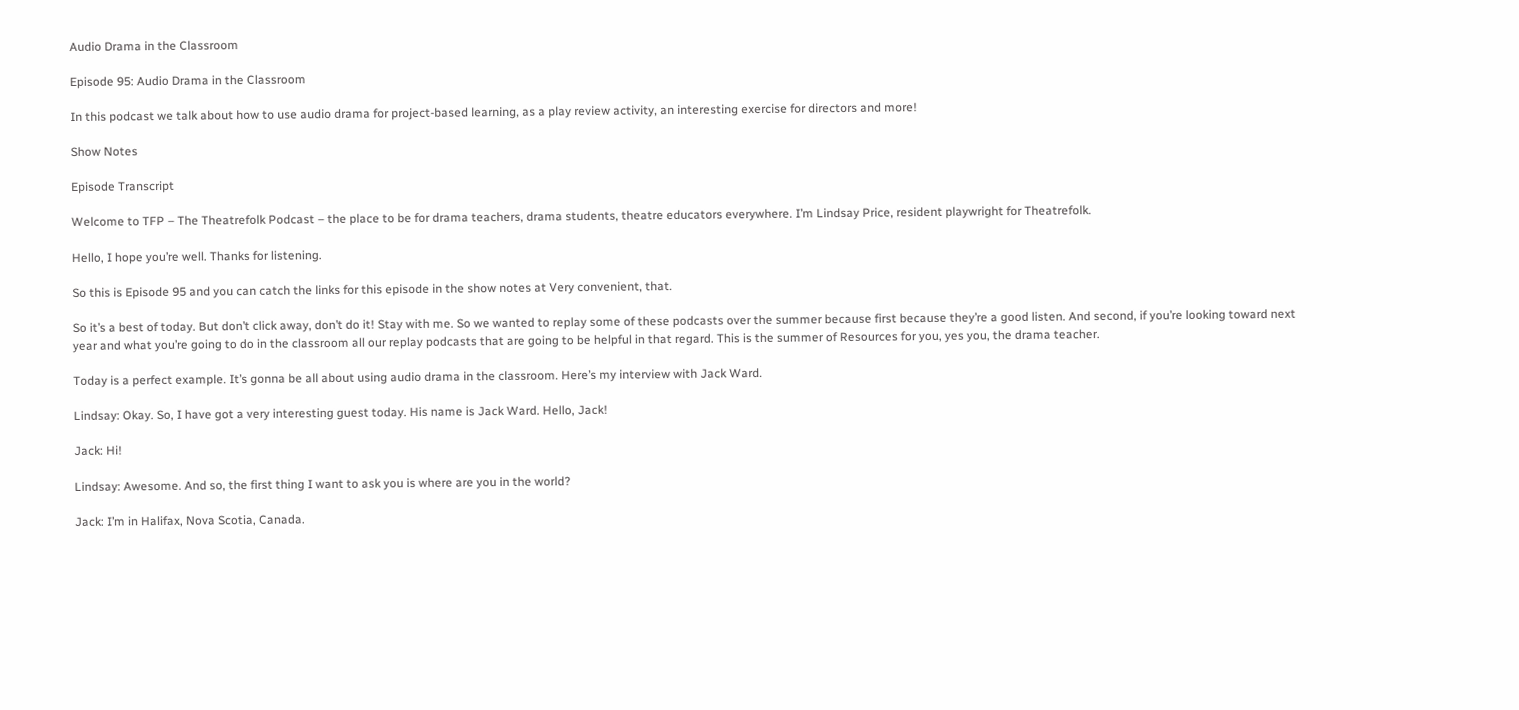Audio Drama in the Classroom

Episode 95: Audio Drama in the Classroom

In this podcast we talk about how to use audio drama for project-based learning, as a play review activity, an interesting exercise for directors and more!

Show Notes

Episode Transcript

Welcome to TFP – The Theatrefolk Podcast – the place to be for drama teachers, drama students, theatre educators everywhere. I’m Lindsay Price, resident playwright for Theatrefolk.

Hello, I hope you’re well. Thanks for listening.

So this is Episode 95 and you can catch the links for this episode in the show notes at Very convenient, that.

So it’s a best of today. But don’t click away, don’t do it! Stay with me. So we wanted to replay some of these podcasts over the summer because first because they’re a good listen. And second, if you’re looking toward next year and what you’re going to do in the classroom all our replay podcasts that are going to be helpful in that regard. This is the summer of Resources for you, yes you, the drama teacher.

Today is a perfect example. It’s gonna be all about using audio drama in the classroom. Here’s my interview with Jack Ward.

Lindsay: Okay. So, I have got a very interesting guest today. His name is Jack Ward. Hello, Jack!

Jack: Hi!

Lindsay: Awesome. And so, the first thing I want to ask you is where are you in the world?

Jack: I’m in Halifax, Nova Scotia, Canada.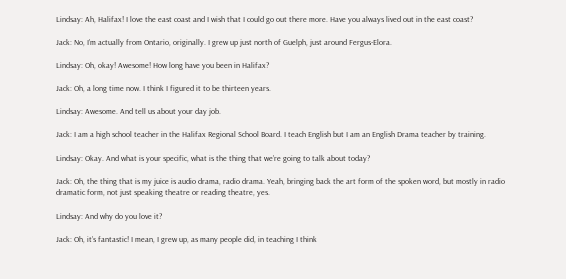Lindsay: Ah, Halifax! I love the east coast and I wish that I could go out there more. Have you always lived out in the east coast?

Jack: No, I’m actually from Ontario, originally. I grew up just north of Guelph, just around Fergus-Elora.

Lindsay: Oh, okay! Awesome! How long have you been in Halifax?

Jack: Oh, a long time now. I think I figured it to be thirteen years.

Lindsay: Awesome. And tell us about your day job.

Jack: I am a high school teacher in the Halifax Regional School Board. I teach English but I am an English Drama teacher by training.

Lindsay: Okay. And what is your specific, what is the thing that we’re going to talk about today?

Jack: Oh, the thing that is my juice is audio drama, radio drama. Yeah, bringing back the art form of the spoken word, but mostly in radio dramatic form, not just speaking theatre or reading theatre, yes.

Lindsay: And why do you love it?

Jack: Oh, it’s fantastic! I mean, I grew up, as many people did, in teaching I think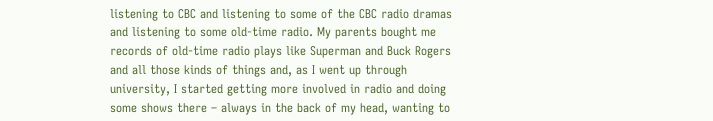listening to CBC and listening to some of the CBC radio dramas and listening to some old-time radio. My parents bought me records of old-time radio plays like Superman and Buck Rogers and all those kinds of things and, as I went up through university, I started getting more involved in radio and doing some shows there – always in the back of my head, wanting to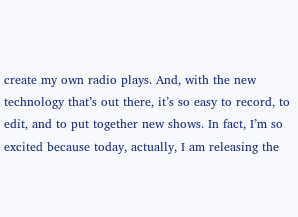create my own radio plays. And, with the new technology that’s out there, it’s so easy to record, to edit, and to put together new shows. In fact, I’m so excited because today, actually, I am releasing the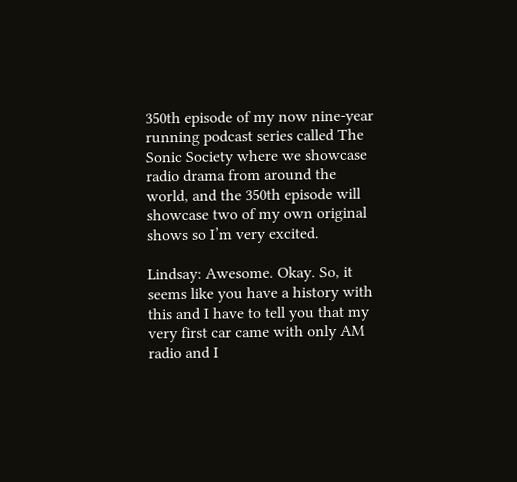350th episode of my now nine-year running podcast series called The Sonic Society where we showcase radio drama from around the world, and the 350th episode will showcase two of my own original shows so I’m very excited.

Lindsay: Awesome. Okay. So, it seems like you have a history with this and I have to tell you that my very first car came with only AM radio and I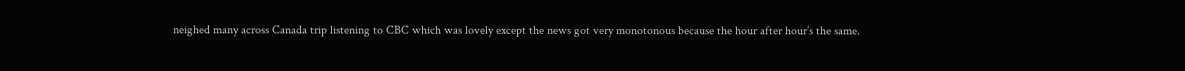neighed many across Canada trip listening to CBC which was lovely except the news got very monotonous because the hour after hour’s the same.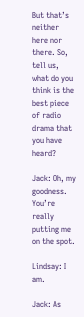But that’s neither here nor there. So, tell us, what do you think is the best piece of radio drama that you have heard?

Jack: Oh, my goodness. You’re really putting me on the spot.

Lindsay: I am.

Jack: As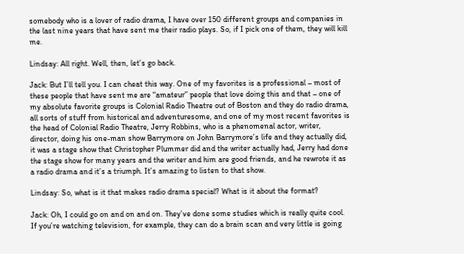somebody who is a lover of radio drama, I have over 150 different groups and companies in the last nine years that have sent me their radio plays. So, if I pick one of them, they will kill me.

Lindsay: All right. Well, then, let’s go back.

Jack: But I’ll tell you. I can cheat this way. One of my favorites is a professional – most of these people that have sent me are “amateur” people that love doing this and that – one of my absolute favorite groups is Colonial Radio Theatre out of Boston and they do radio drama, all sorts of stuff from historical and adventuresome, and one of my most recent favorites is the head of Colonial Radio Theatre, Jerry Robbins, who is a phenomenal actor, writer, director, doing his one-man show Barrymore on John Barrymore’s life and they actually did, it was a stage show that Christopher Plummer did and the writer actually had, Jerry had done the stage show for many years and the writer and him are good friends, and he rewrote it as a radio drama and it’s a triumph. It’s amazing to listen to that show.

Lindsay: So, what is it that makes radio drama special? What is it about the format?

Jack: Oh, I could go on and on and on. They’ve done some studies which is really quite cool. If you’re watching television, for example, they can do a brain scan and very little is going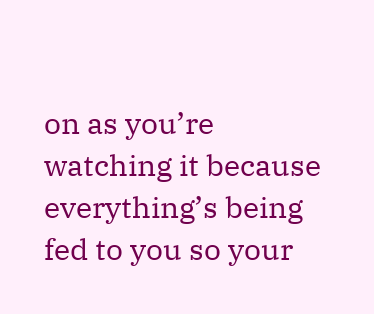on as you’re watching it because everything’s being fed to you so your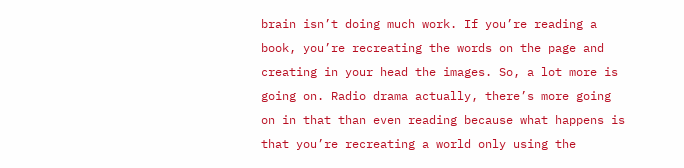brain isn’t doing much work. If you’re reading a book, you’re recreating the words on the page and creating in your head the images. So, a lot more is going on. Radio drama actually, there’s more going on in that than even reading because what happens is that you’re recreating a world only using the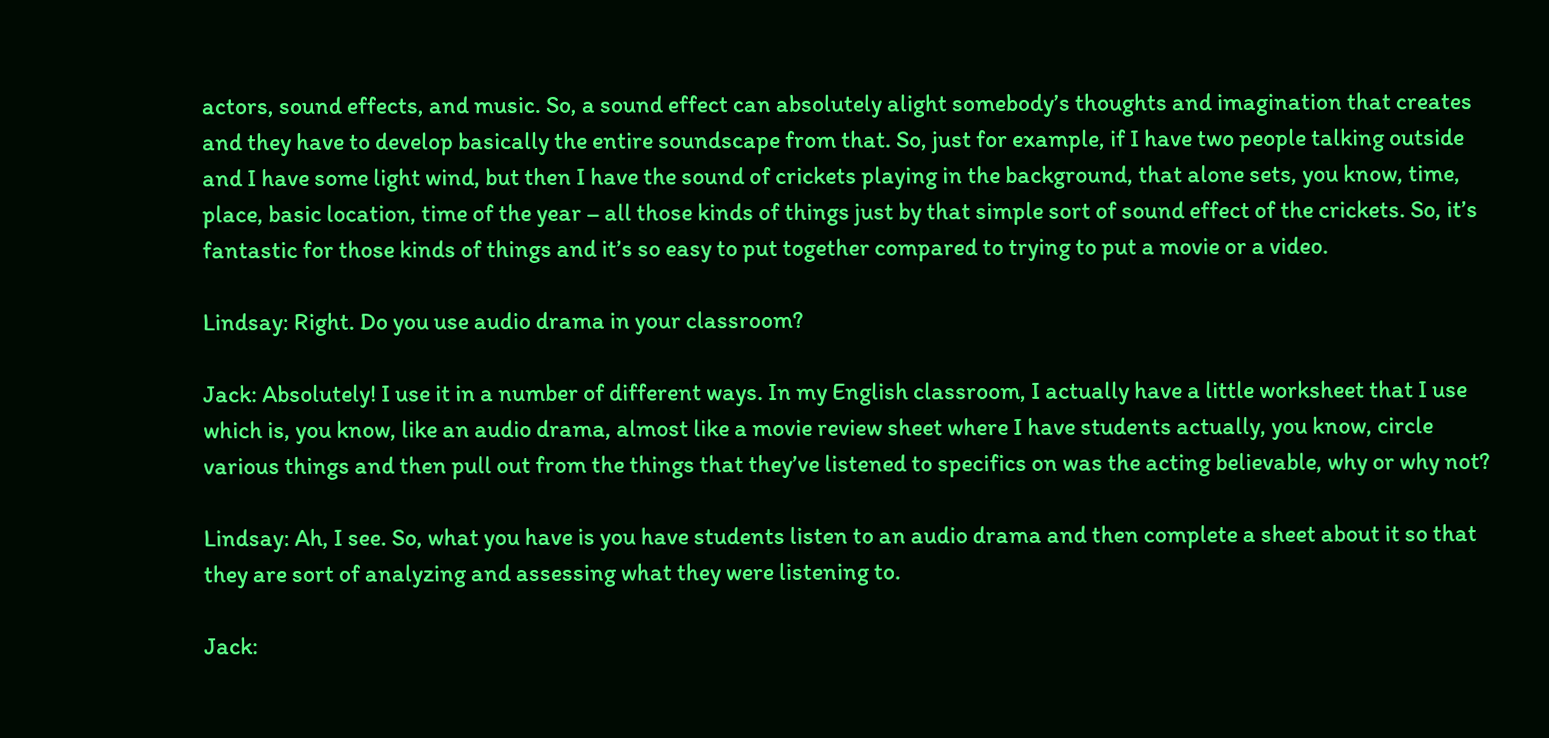actors, sound effects, and music. So, a sound effect can absolutely alight somebody’s thoughts and imagination that creates and they have to develop basically the entire soundscape from that. So, just for example, if I have two people talking outside and I have some light wind, but then I have the sound of crickets playing in the background, that alone sets, you know, time, place, basic location, time of the year – all those kinds of things just by that simple sort of sound effect of the crickets. So, it’s fantastic for those kinds of things and it’s so easy to put together compared to trying to put a movie or a video.

Lindsay: Right. Do you use audio drama in your classroom?

Jack: Absolutely! I use it in a number of different ways. In my English classroom, I actually have a little worksheet that I use which is, you know, like an audio drama, almost like a movie review sheet where I have students actually, you know, circle various things and then pull out from the things that they’ve listened to specifics on was the acting believable, why or why not?

Lindsay: Ah, I see. So, what you have is you have students listen to an audio drama and then complete a sheet about it so that they are sort of analyzing and assessing what they were listening to.

Jack: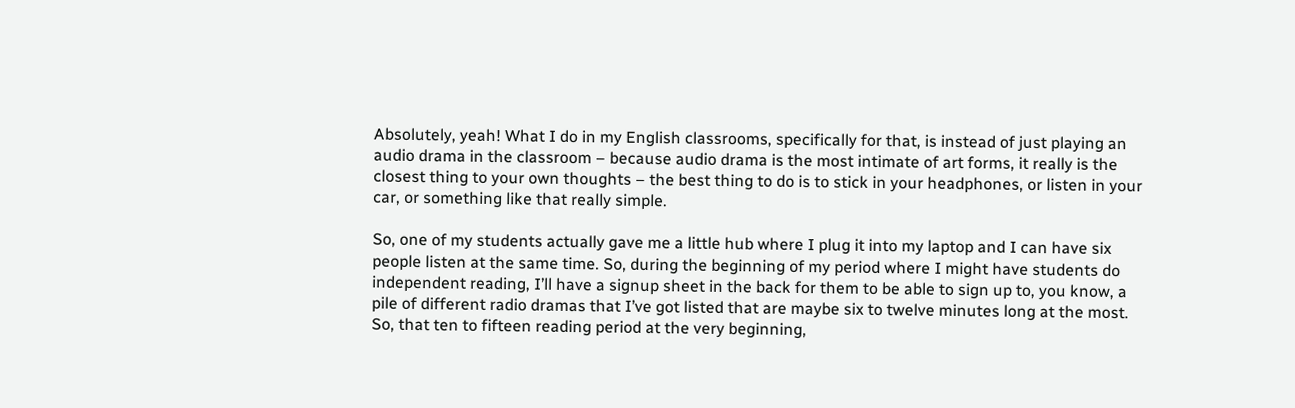Absolutely, yeah! What I do in my English classrooms, specifically for that, is instead of just playing an audio drama in the classroom – because audio drama is the most intimate of art forms, it really is the closest thing to your own thoughts – the best thing to do is to stick in your headphones, or listen in your car, or something like that really simple.

So, one of my students actually gave me a little hub where I plug it into my laptop and I can have six people listen at the same time. So, during the beginning of my period where I might have students do independent reading, I’ll have a signup sheet in the back for them to be able to sign up to, you know, a pile of different radio dramas that I’ve got listed that are maybe six to twelve minutes long at the most. So, that ten to fifteen reading period at the very beginning,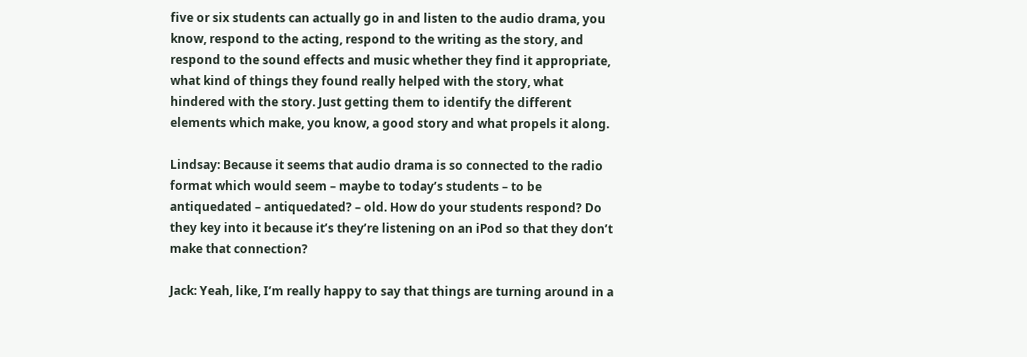five or six students can actually go in and listen to the audio drama, you know, respond to the acting, respond to the writing as the story, and respond to the sound effects and music whether they find it appropriate, what kind of things they found really helped with the story, what hindered with the story. Just getting them to identify the different elements which make, you know, a good story and what propels it along.

Lindsay: Because it seems that audio drama is so connected to the radio format which would seem – maybe to today’s students – to be antiquedated – antiquedated? – old. How do your students respond? Do they key into it because it’s they’re listening on an iPod so that they don’t make that connection?

Jack: Yeah, like, I’m really happy to say that things are turning around in a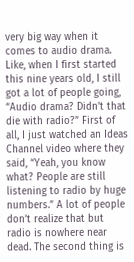very big way when it comes to audio drama. Like, when I first started this nine years old, I still got a lot of people going, “Audio drama? Didn’t that die with radio?” First of all, I just watched an Ideas Channel video where they said, “Yeah, you know what? People are still listening to radio by huge numbers.” A lot of people don’t realize that but radio is nowhere near dead. The second thing is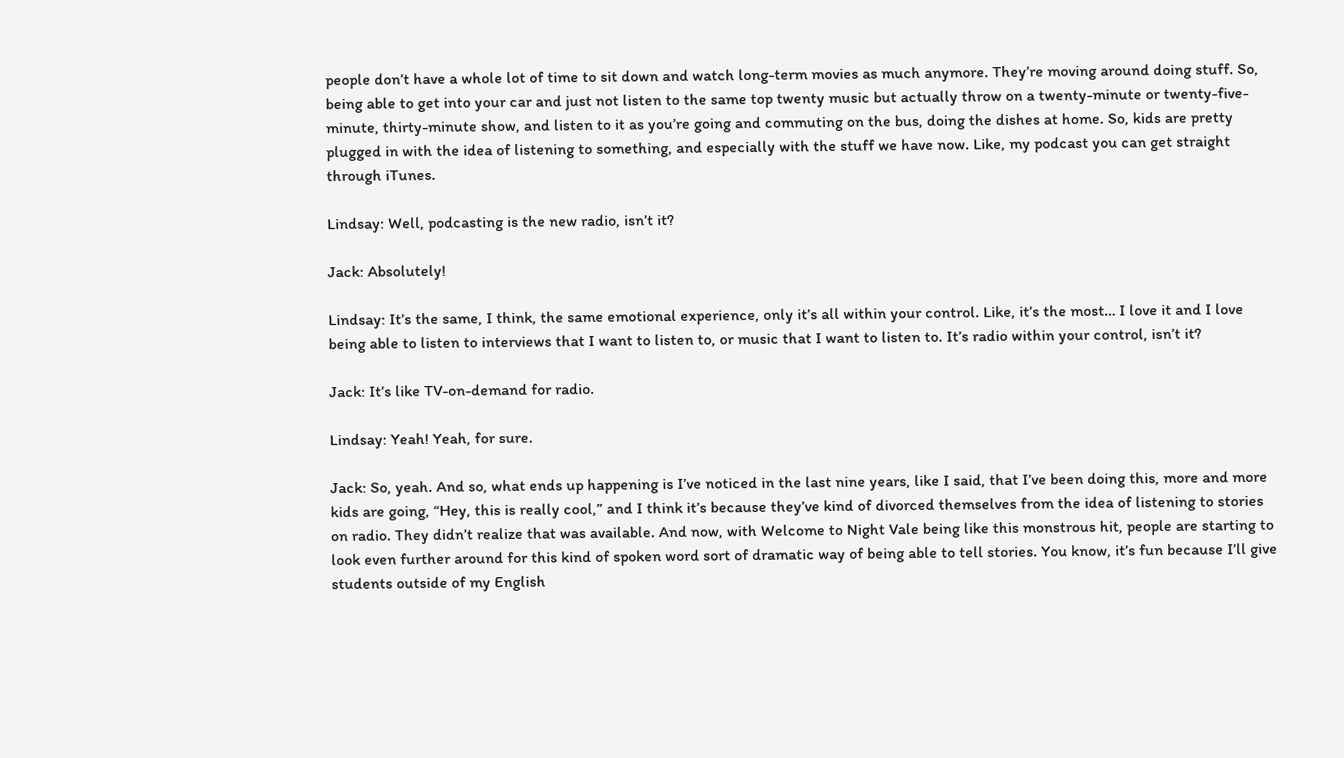people don’t have a whole lot of time to sit down and watch long-term movies as much anymore. They’re moving around doing stuff. So, being able to get into your car and just not listen to the same top twenty music but actually throw on a twenty-minute or twenty-five-minute, thirty-minute show, and listen to it as you’re going and commuting on the bus, doing the dishes at home. So, kids are pretty plugged in with the idea of listening to something, and especially with the stuff we have now. Like, my podcast you can get straight through iTunes.

Lindsay: Well, podcasting is the new radio, isn’t it?

Jack: Absolutely!

Lindsay: It’s the same, I think, the same emotional experience, only it’s all within your control. Like, it’s the most… I love it and I love being able to listen to interviews that I want to listen to, or music that I want to listen to. It’s radio within your control, isn’t it?

Jack: It’s like TV-on-demand for radio.

Lindsay: Yeah! Yeah, for sure.

Jack: So, yeah. And so, what ends up happening is I’ve noticed in the last nine years, like I said, that I’ve been doing this, more and more kids are going, “Hey, this is really cool,” and I think it’s because they’ve kind of divorced themselves from the idea of listening to stories on radio. They didn’t realize that was available. And now, with Welcome to Night Vale being like this monstrous hit, people are starting to look even further around for this kind of spoken word sort of dramatic way of being able to tell stories. You know, it’s fun because I’ll give students outside of my English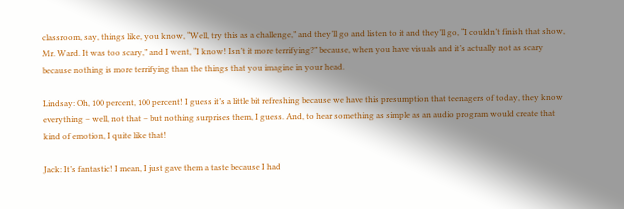classroom, say, things like, you know, “Well, try this as a challenge,” and they’ll go and listen to it and they’ll go, “I couldn’t finish that show, Mr. Ward. It was too scary,” and I went, “I know! Isn’t it more terrifying?” because, when you have visuals and it’s actually not as scary because nothing is more terrifying than the things that you imagine in your head.

Lindsay: Oh, 100 percent, 100 percent! I guess it’s a little bit refreshing because we have this presumption that teenagers of today, they know everything – well, not that – but nothing surprises them, I guess. And, to hear something as simple as an audio program would create that kind of emotion, I quite like that!

Jack: It’s fantastic! I mean, I just gave them a taste because I had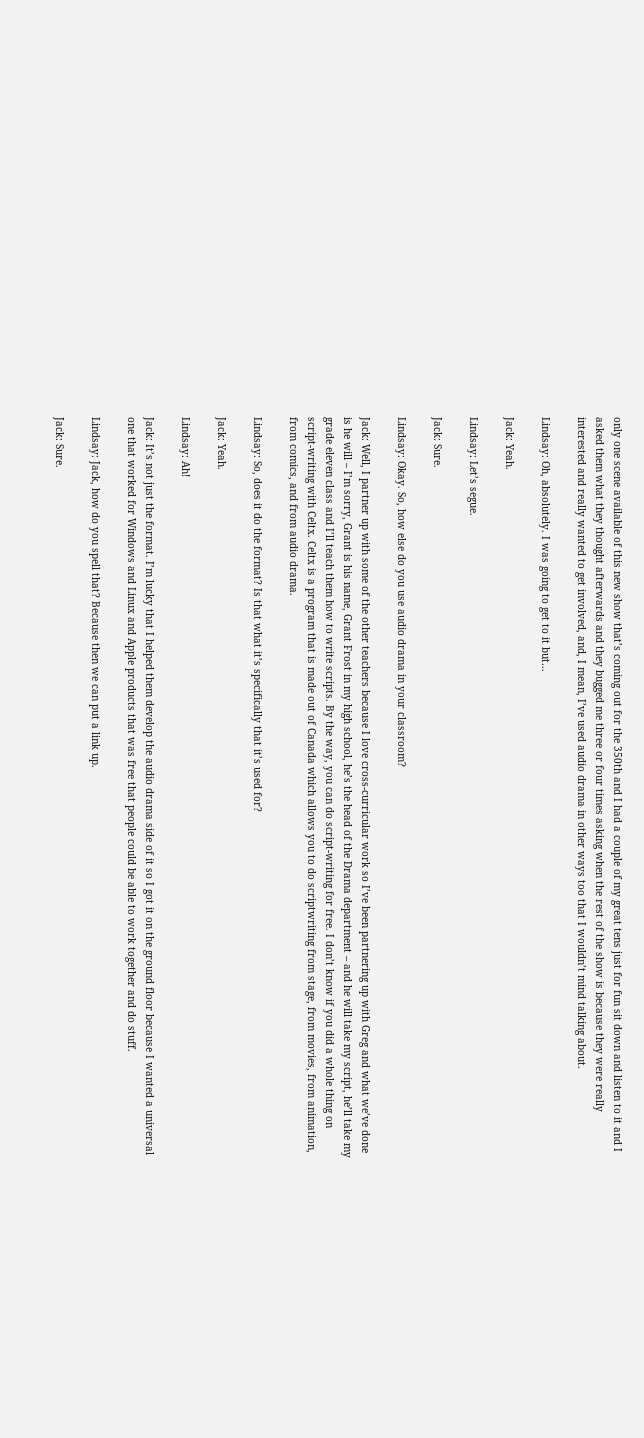only one scene available of this new show that’s coming out for the 350th and I had a couple of my great tens just for fun sit down and listen to it and I asked them what they thought afterwards and they bugged me three or four times asking when the rest of the show is because they were really interested and really wanted to get involved, and, I mean, I’ve used audio drama in other ways too that I wouldn’t mind talking about.

Lindsay: Oh, absolutely. I was going to get to it but…

Jack: Yeah.

Lindsay: Let’s segue.

Jack: Sure.

Lindsay: Okay. So, how else do you use audio drama in your classroom?

Jack: Well, I partner up with some of the other teachers because I love cross-curricular work so I’ve been partnering up with Greg and what we’ve done is he will – I’m sorry, Grant is his name, Grant Frost in my high school, he’s the head of the Drama department – and he will take my script, he’ll take my grade eleven class and I’ll teach them how to write scripts. By the way, you can do script-writing for free. I don’t know if you did a whole thing on script-writing with Celtx. Celtx is a program that is made out of Canada which allows you to do scriptwriting from stage, from movies, from animation, from comics, and from audio drama.

Lindsay: So, does it do the format? Is that what it’s specifically that it’s used for?

Jack: Yeah.

Lindsay: Ah!

Jack: It’s not just the format. I’m lucky that I helped them develop the audio drama side of it so I got it on the ground floor because I wanted a universal one that worked for Windows and Linux and Apple products that was free that people could be able to work together and do stuff.

Lindsay: Jack, how do you spell that? Because then we can put a link up.

Jack: Sure.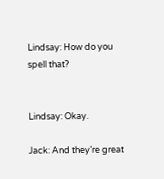Lindsay: How do you spell that?


Lindsay: Okay.

Jack: And they’re great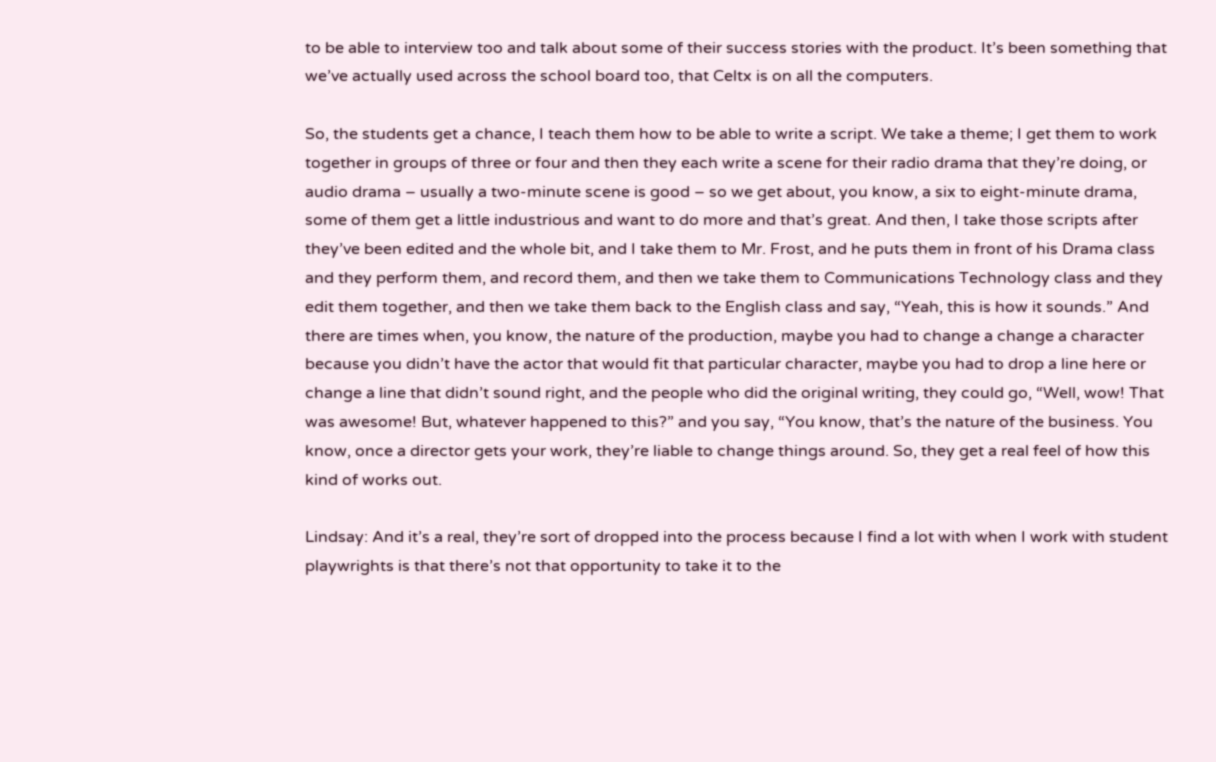to be able to interview too and talk about some of their success stories with the product. It’s been something that we’ve actually used across the school board too, that Celtx is on all the computers.

So, the students get a chance, I teach them how to be able to write a script. We take a theme; I get them to work together in groups of three or four and then they each write a scene for their radio drama that they’re doing, or audio drama – usually a two-minute scene is good – so we get about, you know, a six to eight-minute drama, some of them get a little industrious and want to do more and that’s great. And then, I take those scripts after they’ve been edited and the whole bit, and I take them to Mr. Frost, and he puts them in front of his Drama class and they perform them, and record them, and then we take them to Communications Technology class and they edit them together, and then we take them back to the English class and say, “Yeah, this is how it sounds.” And there are times when, you know, the nature of the production, maybe you had to change a change a character because you didn’t have the actor that would fit that particular character, maybe you had to drop a line here or change a line that didn’t sound right, and the people who did the original writing, they could go, “Well, wow! That was awesome! But, whatever happened to this?” and you say, “You know, that’s the nature of the business. You know, once a director gets your work, they’re liable to change things around. So, they get a real feel of how this kind of works out.

Lindsay: And it’s a real, they’re sort of dropped into the process because I find a lot with when I work with student playwrights is that there’s not that opportunity to take it to the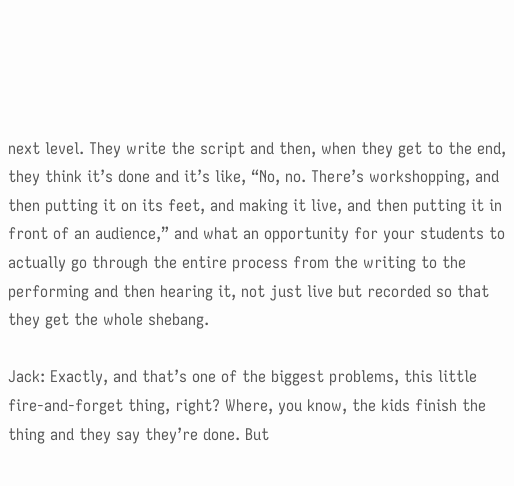next level. They write the script and then, when they get to the end, they think it’s done and it’s like, “No, no. There’s workshopping, and then putting it on its feet, and making it live, and then putting it in front of an audience,” and what an opportunity for your students to actually go through the entire process from the writing to the performing and then hearing it, not just live but recorded so that they get the whole shebang.

Jack: Exactly, and that’s one of the biggest problems, this little fire-and-forget thing, right? Where, you know, the kids finish the thing and they say they’re done. But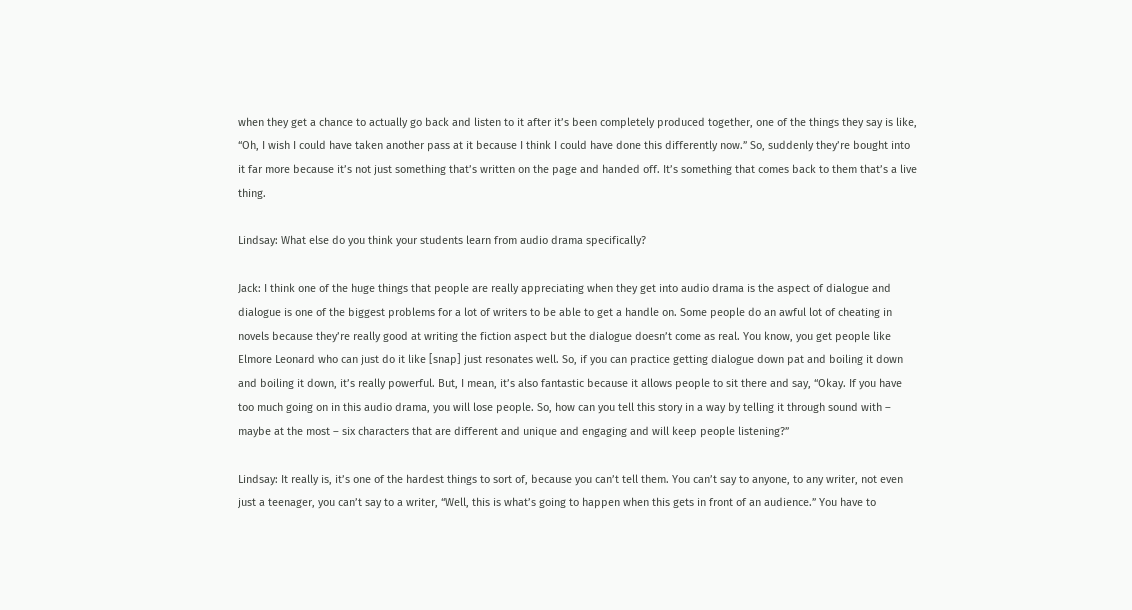when they get a chance to actually go back and listen to it after it’s been completely produced together, one of the things they say is like, “Oh, I wish I could have taken another pass at it because I think I could have done this differently now.” So, suddenly they’re bought into it far more because it’s not just something that’s written on the page and handed off. It’s something that comes back to them that’s a live thing.

Lindsay: What else do you think your students learn from audio drama specifically?

Jack: I think one of the huge things that people are really appreciating when they get into audio drama is the aspect of dialogue and dialogue is one of the biggest problems for a lot of writers to be able to get a handle on. Some people do an awful lot of cheating in novels because they’re really good at writing the fiction aspect but the dialogue doesn’t come as real. You know, you get people like Elmore Leonard who can just do it like [snap] just resonates well. So, if you can practice getting dialogue down pat and boiling it down and boiling it down, it’s really powerful. But, I mean, it’s also fantastic because it allows people to sit there and say, “Okay. If you have too much going on in this audio drama, you will lose people. So, how can you tell this story in a way by telling it through sound with – maybe at the most – six characters that are different and unique and engaging and will keep people listening?”

Lindsay: It really is, it’s one of the hardest things to sort of, because you can’t tell them. You can’t say to anyone, to any writer, not even just a teenager, you can’t say to a writer, “Well, this is what’s going to happen when this gets in front of an audience.” You have to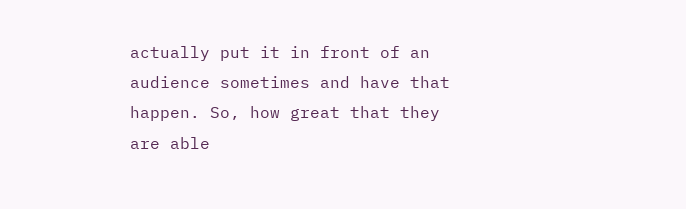actually put it in front of an audience sometimes and have that happen. So, how great that they are able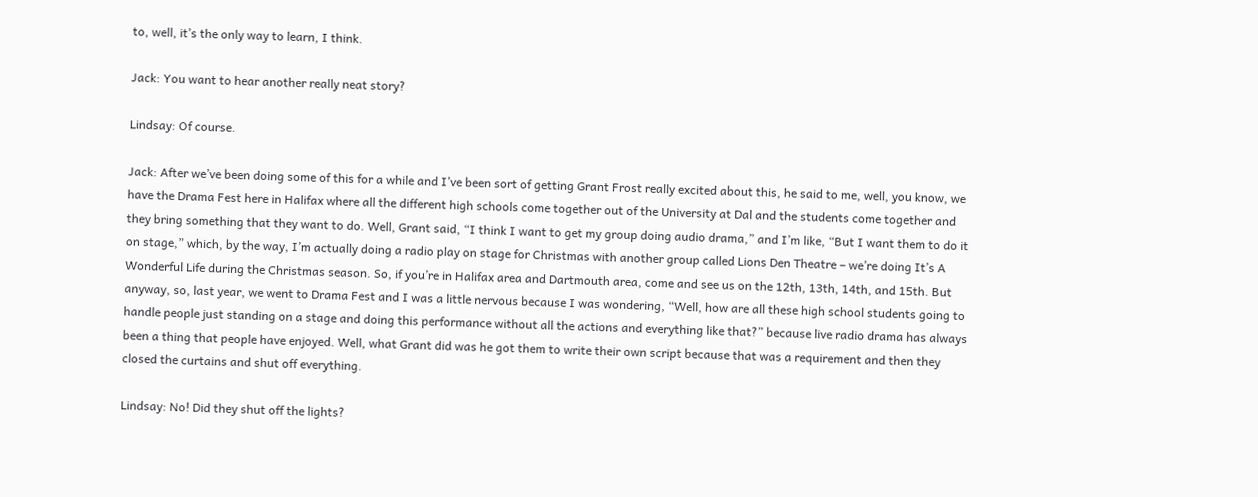to, well, it’s the only way to learn, I think.

Jack: You want to hear another really neat story?

Lindsay: Of course.

Jack: After we’ve been doing some of this for a while and I’ve been sort of getting Grant Frost really excited about this, he said to me, well, you know, we have the Drama Fest here in Halifax where all the different high schools come together out of the University at Dal and the students come together and they bring something that they want to do. Well, Grant said, “I think I want to get my group doing audio drama,” and I’m like, “But I want them to do it on stage,” which, by the way, I’m actually doing a radio play on stage for Christmas with another group called Lions Den Theatre – we’re doing It’s A Wonderful Life during the Christmas season. So, if you’re in Halifax area and Dartmouth area, come and see us on the 12th, 13th, 14th, and 15th. But anyway, so, last year, we went to Drama Fest and I was a little nervous because I was wondering, “Well, how are all these high school students going to handle people just standing on a stage and doing this performance without all the actions and everything like that?” because live radio drama has always been a thing that people have enjoyed. Well, what Grant did was he got them to write their own script because that was a requirement and then they closed the curtains and shut off everything.

Lindsay: No! Did they shut off the lights?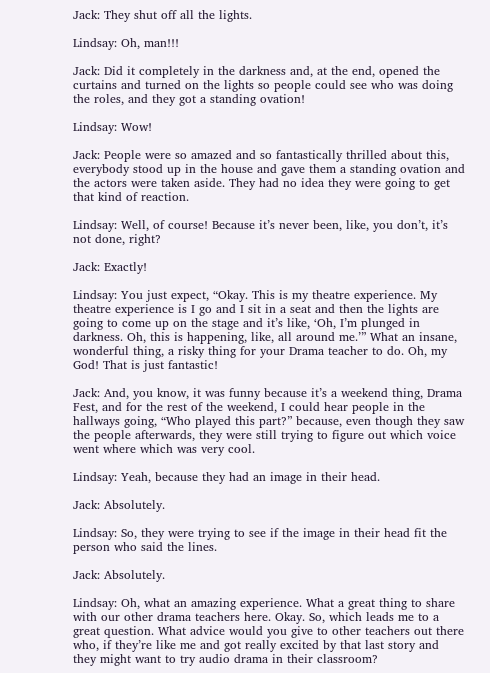Jack: They shut off all the lights.

Lindsay: Oh, man!!!

Jack: Did it completely in the darkness and, at the end, opened the curtains and turned on the lights so people could see who was doing the roles, and they got a standing ovation!

Lindsay: Wow!

Jack: People were so amazed and so fantastically thrilled about this, everybody stood up in the house and gave them a standing ovation and the actors were taken aside. They had no idea they were going to get that kind of reaction.

Lindsay: Well, of course! Because it’s never been, like, you don’t, it’s not done, right?

Jack: Exactly!

Lindsay: You just expect, “Okay. This is my theatre experience. My theatre experience is I go and I sit in a seat and then the lights are going to come up on the stage and it’s like, ‘Oh, I’m plunged in darkness. Oh, this is happening, like, all around me.’” What an insane, wonderful thing, a risky thing for your Drama teacher to do. Oh, my God! That is just fantastic!

Jack: And, you know, it was funny because it’s a weekend thing, Drama Fest, and for the rest of the weekend, I could hear people in the hallways going, “Who played this part?” because, even though they saw the people afterwards, they were still trying to figure out which voice went where which was very cool.

Lindsay: Yeah, because they had an image in their head.

Jack: Absolutely.

Lindsay: So, they were trying to see if the image in their head fit the person who said the lines.

Jack: Absolutely.

Lindsay: Oh, what an amazing experience. What a great thing to share with our other drama teachers here. Okay. So, which leads me to a great question. What advice would you give to other teachers out there who, if they’re like me and got really excited by that last story and they might want to try audio drama in their classroom?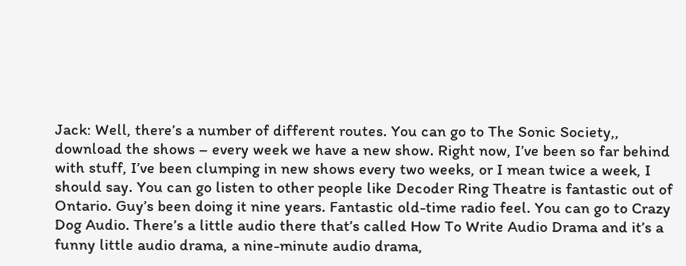Jack: Well, there’s a number of different routes. You can go to The Sonic Society,, download the shows – every week we have a new show. Right now, I’ve been so far behind with stuff, I’ve been clumping in new shows every two weeks, or I mean twice a week, I should say. You can go listen to other people like Decoder Ring Theatre is fantastic out of Ontario. Guy’s been doing it nine years. Fantastic old-time radio feel. You can go to Crazy Dog Audio. There’s a little audio there that’s called How To Write Audio Drama and it’s a funny little audio drama, a nine-minute audio drama,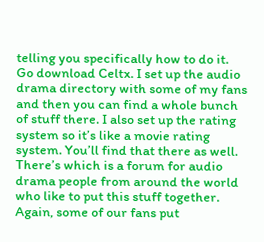telling you specifically how to do it. Go download Celtx. I set up the audio drama directory with some of my fans and then you can find a whole bunch of stuff there. I also set up the rating system so it’s like a movie rating system. You’ll find that there as well. There’s which is a forum for audio drama people from around the world who like to put this stuff together. Again, some of our fans put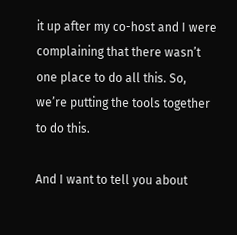it up after my co-host and I were complaining that there wasn’t one place to do all this. So, we’re putting the tools together to do this.

And I want to tell you about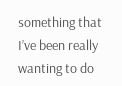something that I’ve been really wanting to do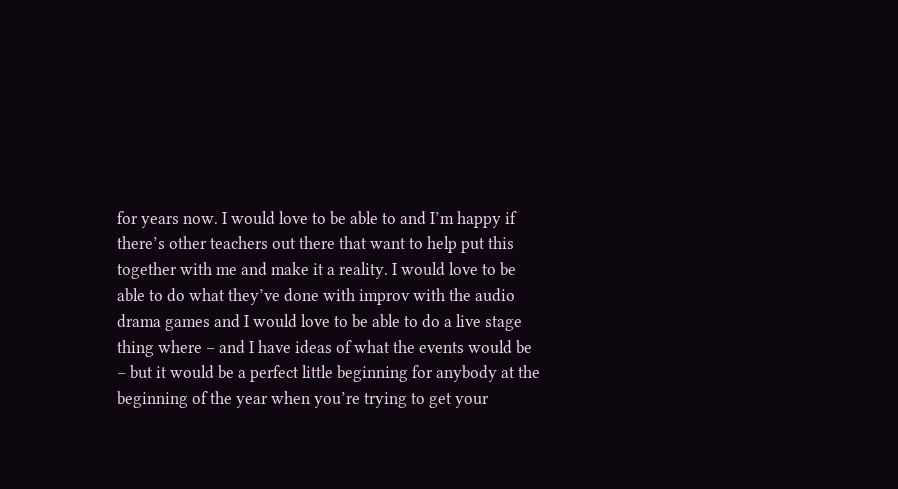for years now. I would love to be able to and I’m happy if there’s other teachers out there that want to help put this together with me and make it a reality. I would love to be able to do what they’ve done with improv with the audio drama games and I would love to be able to do a live stage thing where – and I have ideas of what the events would be – but it would be a perfect little beginning for anybody at the beginning of the year when you’re trying to get your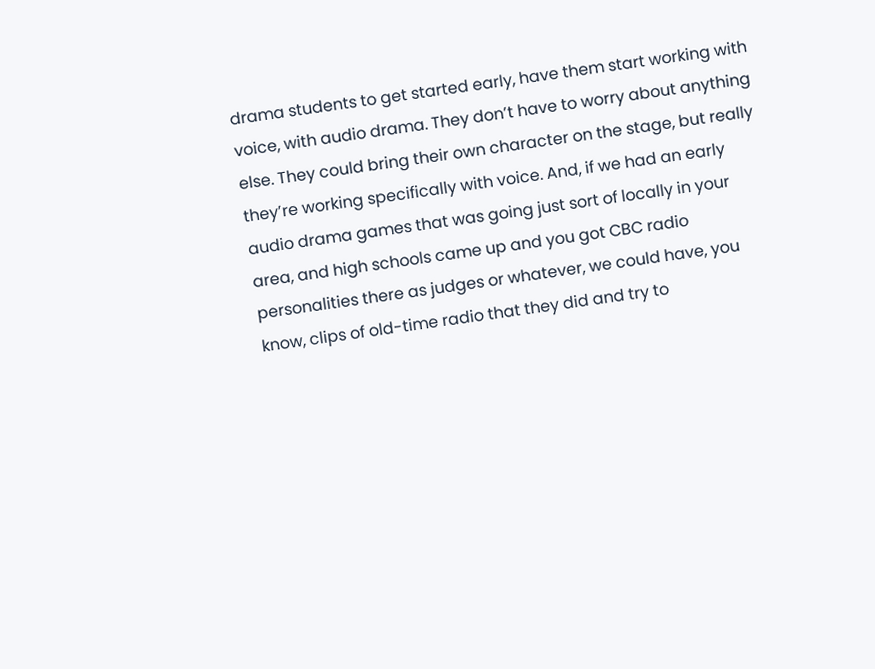drama students to get started early, have them start working with voice, with audio drama. They don’t have to worry about anything else. They could bring their own character on the stage, but really they’re working specifically with voice. And, if we had an early audio drama games that was going just sort of locally in your area, and high schools came up and you got CBC radio personalities there as judges or whatever, we could have, you know, clips of old-time radio that they did and try to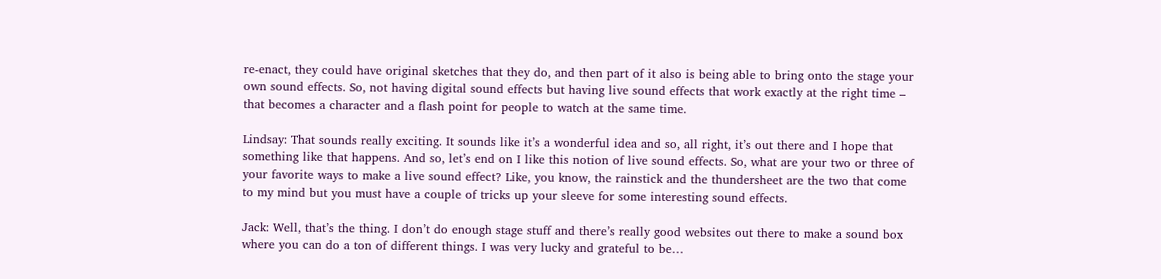re-enact, they could have original sketches that they do, and then part of it also is being able to bring onto the stage your own sound effects. So, not having digital sound effects but having live sound effects that work exactly at the right time – that becomes a character and a flash point for people to watch at the same time.

Lindsay: That sounds really exciting. It sounds like it’s a wonderful idea and so, all right, it’s out there and I hope that something like that happens. And so, let’s end on I like this notion of live sound effects. So, what are your two or three of your favorite ways to make a live sound effect? Like, you know, the rainstick and the thundersheet are the two that come to my mind but you must have a couple of tricks up your sleeve for some interesting sound effects.

Jack: Well, that’s the thing. I don’t do enough stage stuff and there’s really good websites out there to make a sound box where you can do a ton of different things. I was very lucky and grateful to be…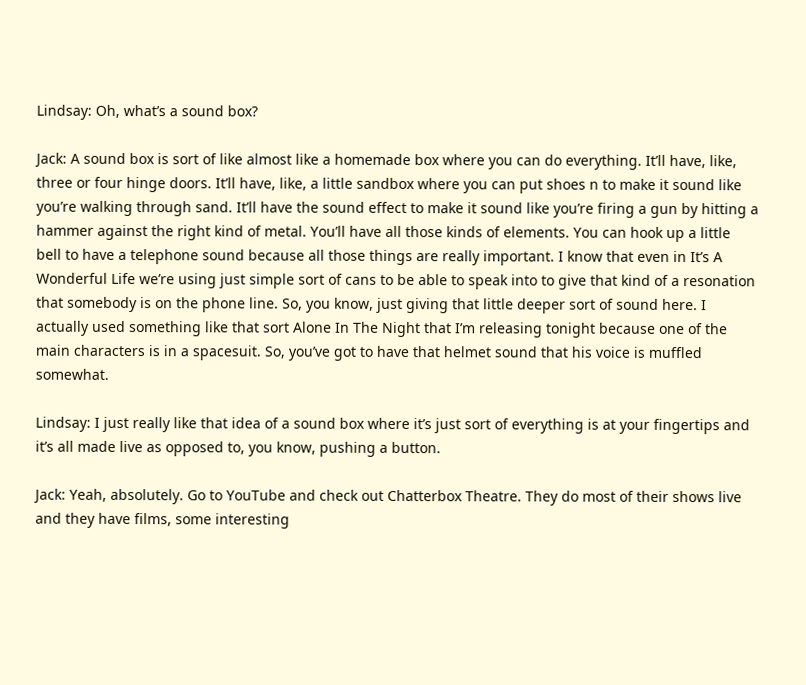Lindsay: Oh, what’s a sound box?

Jack: A sound box is sort of like almost like a homemade box where you can do everything. It’ll have, like, three or four hinge doors. It’ll have, like, a little sandbox where you can put shoes n to make it sound like you’re walking through sand. It’ll have the sound effect to make it sound like you’re firing a gun by hitting a hammer against the right kind of metal. You’ll have all those kinds of elements. You can hook up a little bell to have a telephone sound because all those things are really important. I know that even in It’s A Wonderful Life we’re using just simple sort of cans to be able to speak into to give that kind of a resonation that somebody is on the phone line. So, you know, just giving that little deeper sort of sound here. I actually used something like that sort Alone In The Night that I’m releasing tonight because one of the main characters is in a spacesuit. So, you’ve got to have that helmet sound that his voice is muffled somewhat.

Lindsay: I just really like that idea of a sound box where it’s just sort of everything is at your fingertips and it’s all made live as opposed to, you know, pushing a button.

Jack: Yeah, absolutely. Go to YouTube and check out Chatterbox Theatre. They do most of their shows live and they have films, some interesting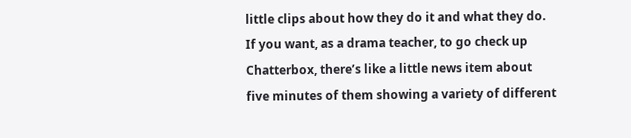little clips about how they do it and what they do. If you want, as a drama teacher, to go check up Chatterbox, there’s like a little news item about five minutes of them showing a variety of different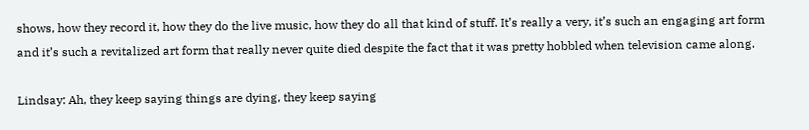shows, how they record it, how they do the live music, how they do all that kind of stuff. It’s really a very, it’s such an engaging art form and it’s such a revitalized art form that really never quite died despite the fact that it was pretty hobbled when television came along.

Lindsay: Ah, they keep saying things are dying, they keep saying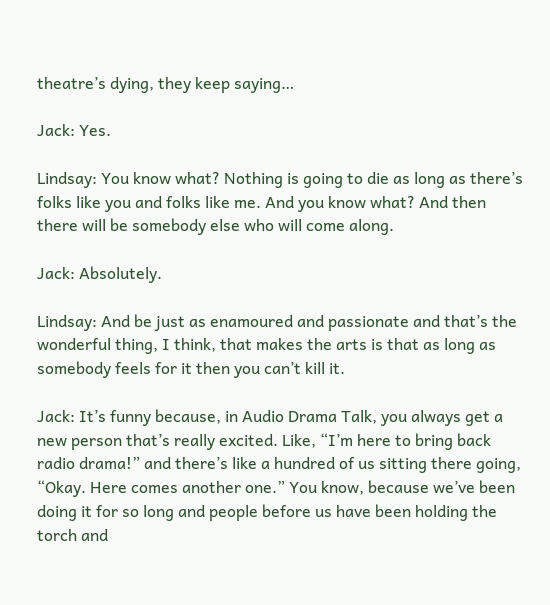theatre’s dying, they keep saying…

Jack: Yes.

Lindsay: You know what? Nothing is going to die as long as there’s folks like you and folks like me. And you know what? And then there will be somebody else who will come along.

Jack: Absolutely.

Lindsay: And be just as enamoured and passionate and that’s the wonderful thing, I think, that makes the arts is that as long as somebody feels for it then you can’t kill it.

Jack: It’s funny because, in Audio Drama Talk, you always get a new person that’s really excited. Like, “I’m here to bring back radio drama!” and there’s like a hundred of us sitting there going, “Okay. Here comes another one.” You know, because we’ve been doing it for so long and people before us have been holding the torch and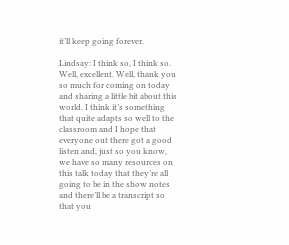it’ll keep going forever.

Lindsay: I think so, I think so. Well, excellent. Well, thank you so much for coming on today and sharing a little bit about this world. I think it’s something that quite adapts so well to the classroom and I hope that everyone out there got a good listen and, just so you know, we have so many resources on this talk today that they’re all going to be in the show notes and there’ll be a transcript so that you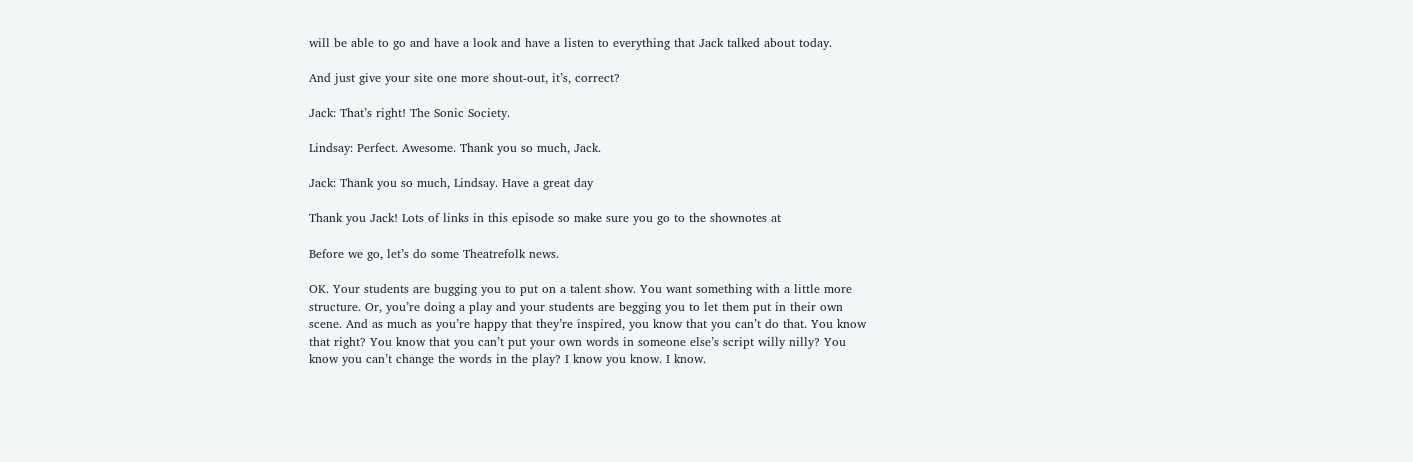will be able to go and have a look and have a listen to everything that Jack talked about today.

And just give your site one more shout-out, it’s, correct?

Jack: That’s right! The Sonic Society.

Lindsay: Perfect. Awesome. Thank you so much, Jack.

Jack: Thank you so much, Lindsay. Have a great day

Thank you Jack! Lots of links in this episode so make sure you go to the shownotes at

Before we go, let’s do some Theatrefolk news.

OK. Your students are bugging you to put on a talent show. You want something with a little more structure. Or, you’re doing a play and your students are begging you to let them put in their own scene. And as much as you’re happy that they’re inspired, you know that you can’t do that. You know that right? You know that you can’t put your own words in someone else’s script willy nilly? You know you can’t change the words in the play? I know you know. I know.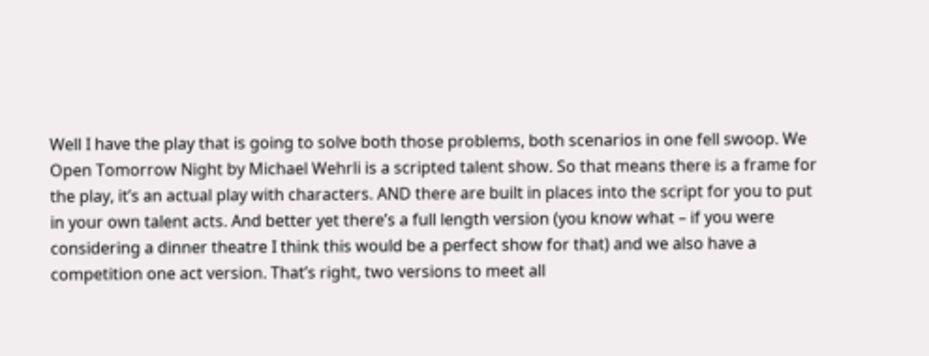Well I have the play that is going to solve both those problems, both scenarios in one fell swoop. We Open Tomorrow Night by Michael Wehrli is a scripted talent show. So that means there is a frame for the play, it’s an actual play with characters. AND there are built in places into the script for you to put in your own talent acts. And better yet there’s a full length version (you know what – if you were considering a dinner theatre I think this would be a perfect show for that) and we also have a competition one act version. That’s right, two versions to meet all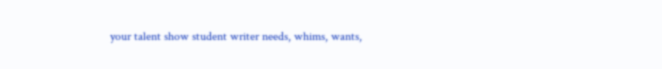your talent show student writer needs, whims, wants,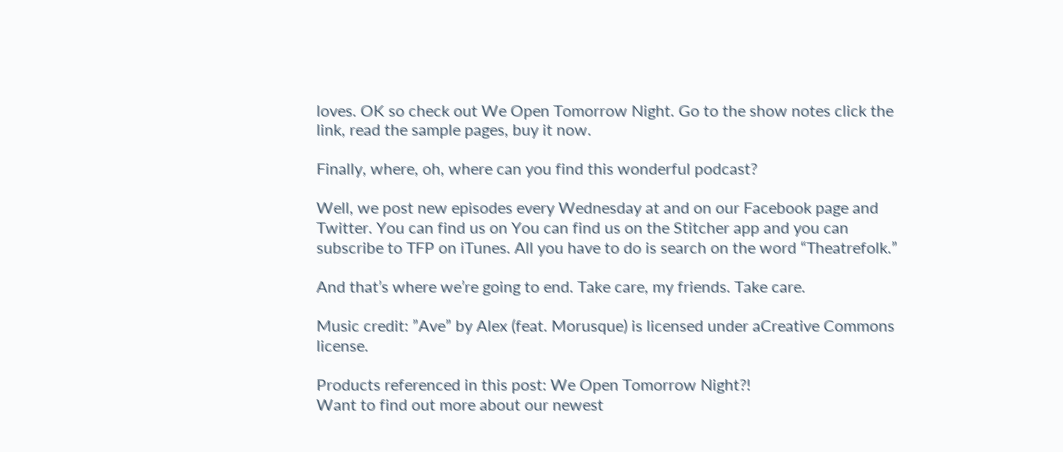loves. OK so check out We Open Tomorrow Night. Go to the show notes click the link, read the sample pages, buy it now.

Finally, where, oh, where can you find this wonderful podcast?

Well, we post new episodes every Wednesday at and on our Facebook page and Twitter. You can find us on You can find us on the Stitcher app and you can subscribe to TFP on iTunes. All you have to do is search on the word “Theatrefolk.”

And that’s where we’re going to end. Take care, my friends. Take care.

Music credit: ”Ave” by Alex (feat. Morusque) is licensed under aCreative Commons license.

Products referenced in this post: We Open Tomorrow Night?!
Want to find out more about our newest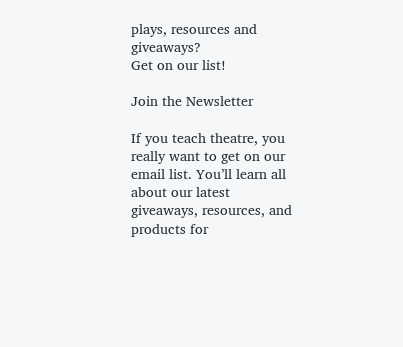plays, resources and giveaways?
Get on our list!

Join the Newsletter

If you teach theatre, you really want to get on our email list. You’ll learn all about our latest giveaways, resources, and products for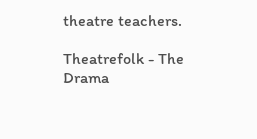theatre teachers.

Theatrefolk - The Drama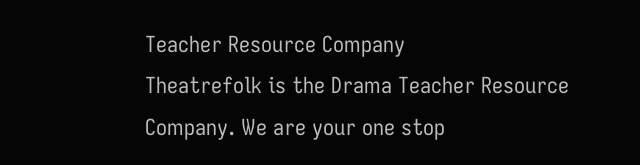Teacher Resource Company
Theatrefolk is the Drama Teacher Resource Company. We are your one stop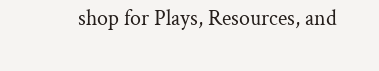shop for Plays, Resources, and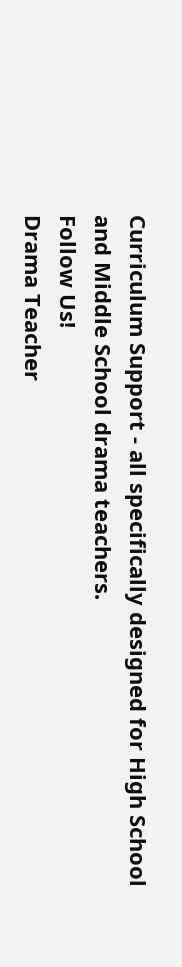Curriculum Support - all specifically designed for High School and Middle School drama teachers.
Follow Us!
Drama Teacher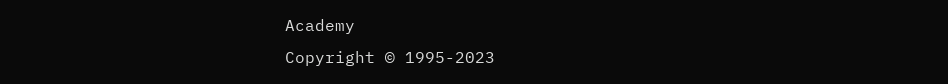Academy
Copyright © 1995-2023